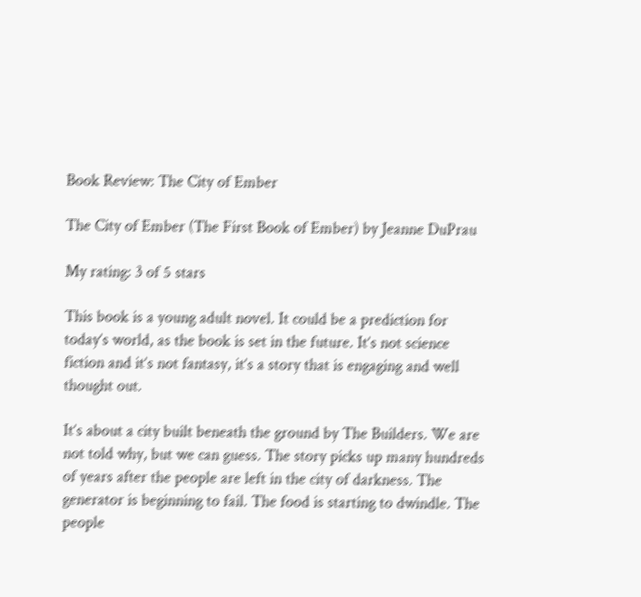Book Review: The City of Ember

The City of Ember (The First Book of Ember) by Jeanne DuPrau

My rating: 3 of 5 stars

This book is a young adult novel. It could be a prediction for today’s world, as the book is set in the future. It’s not science fiction and it’s not fantasy, it’s a story that is engaging and well thought out.

It’s about a city built beneath the ground by The Builders. We are not told why, but we can guess. The story picks up many hundreds of years after the people are left in the city of darkness. The generator is beginning to fail. The food is starting to dwindle. The people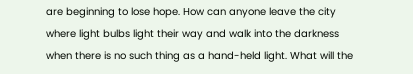are beginning to lose hope. How can anyone leave the city where light bulbs light their way and walk into the darkness when there is no such thing as a hand-held light. What will the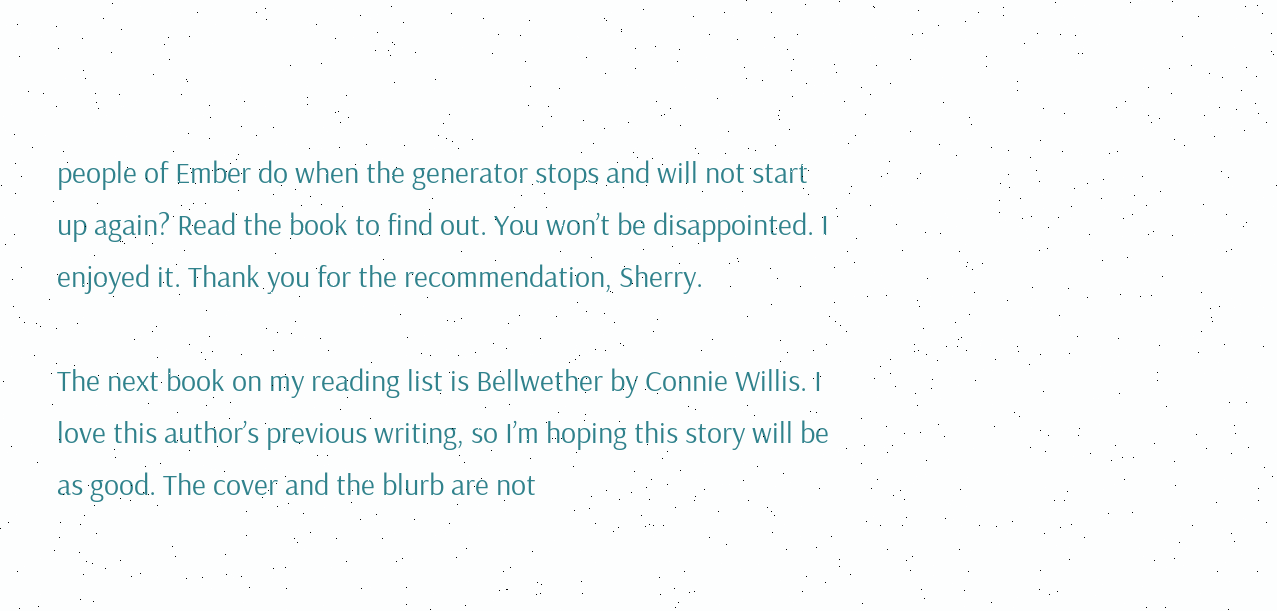people of Ember do when the generator stops and will not start up again? Read the book to find out. You won’t be disappointed. I enjoyed it. Thank you for the recommendation, Sherry.

The next book on my reading list is Bellwether by Connie Willis. I love this author’s previous writing, so I’m hoping this story will be as good. The cover and the blurb are not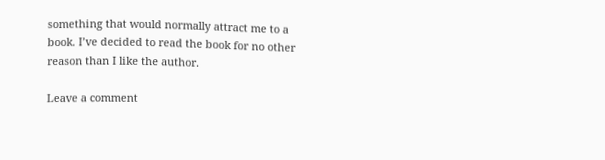something that would normally attract me to a book. I’ve decided to read the book for no other reason than I like the author.

Leave a comment